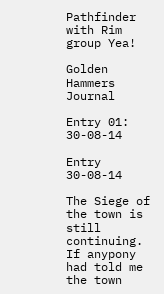Pathfinder with Rim group Yea!

Golden Hammers Journal

Entry 01: 30-08-14

Entry 30-08-14

The Siege of the town is still continuing. If anypony had told me the town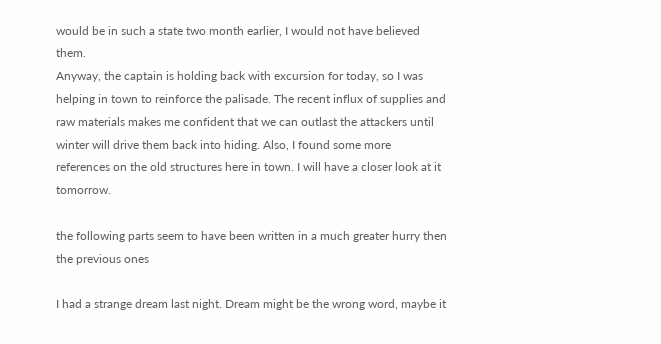would be in such a state two month earlier, I would not have believed them.
Anyway, the captain is holding back with excursion for today, so I was helping in town to reinforce the palisade. The recent influx of supplies and raw materials makes me confident that we can outlast the attackers until winter will drive them back into hiding. Also, I found some more references on the old structures here in town. I will have a closer look at it tomorrow.

the following parts seem to have been written in a much greater hurry then the previous ones

I had a strange dream last night. Dream might be the wrong word, maybe it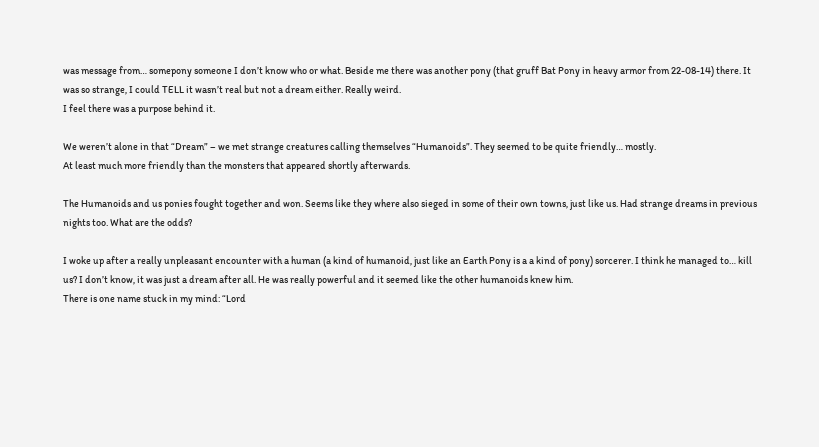was message from… somepony someone I don’t know who or what. Beside me there was another pony (that gruff Bat Pony in heavy armor from 22-08-14) there. It was so strange, I could TELL it wasn’t real but not a dream either. Really weird.
I feel there was a purpose behind it.

We weren’t alone in that “Dream” – we met strange creatures calling themselves “Humanoids”. They seemed to be quite friendly… mostly.
At least much more friendly than the monsters that appeared shortly afterwards.

The Humanoids and us ponies fought together and won. Seems like they where also sieged in some of their own towns, just like us. Had strange dreams in previous nights too. What are the odds?

I woke up after a really unpleasant encounter with a human (a kind of humanoid, just like an Earth Pony is a a kind of pony) sorcerer. I think he managed to… kill us? I don’t know, it was just a dream after all. He was really powerful and it seemed like the other humanoids knew him.
There is one name stuck in my mind: “Lord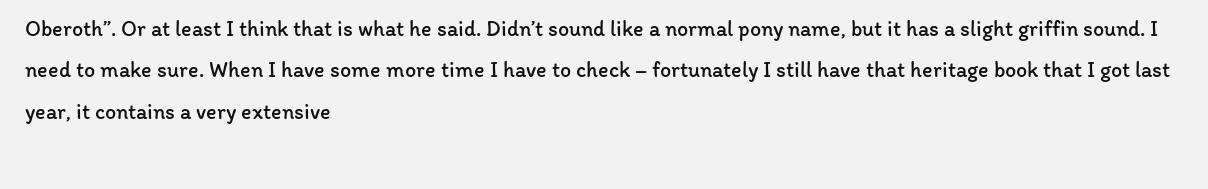Oberoth”. Or at least I think that is what he said. Didn’t sound like a normal pony name, but it has a slight griffin sound. I need to make sure. When I have some more time I have to check – fortunately I still have that heritage book that I got last year, it contains a very extensive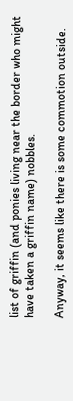list of griffin (and ponies living near the border who might have taken a griffin name) nobbles.

Anyway, it seems like there is some commotion outside.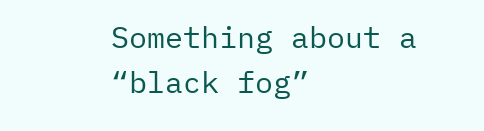Something about a “black fog”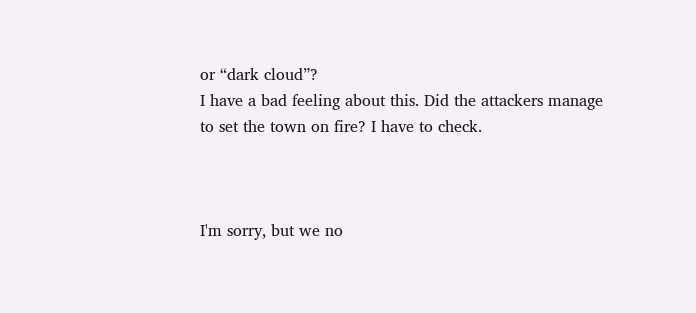or “dark cloud”?
I have a bad feeling about this. Did the attackers manage to set the town on fire? I have to check.



I'm sorry, but we no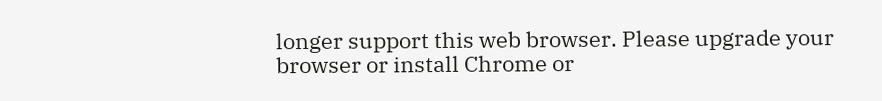longer support this web browser. Please upgrade your browser or install Chrome or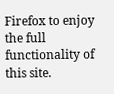Firefox to enjoy the full functionality of this site.